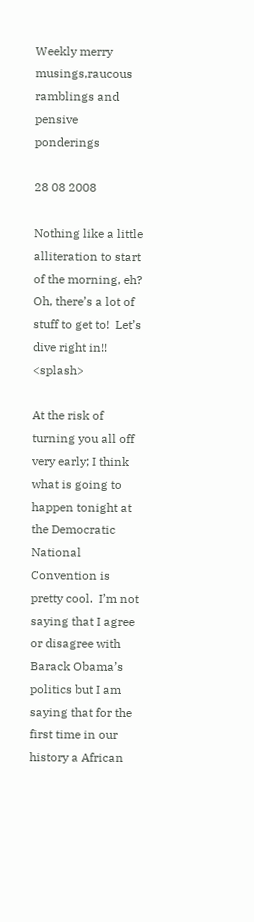Weekly merry musings,raucous ramblings and pensive ponderings

28 08 2008

Nothing like a little alliteration to start of the morning, eh?  Oh, there’s a lot of stuff to get to!  Let’s dive right in!!  <splash>

At the risk of turning you all off very early; I think what is going to happen tonight at the Democratic National Convention is pretty cool.  I’m not saying that I agree or disagree with Barack Obama’s politics but I am saying that for the first time in our history a African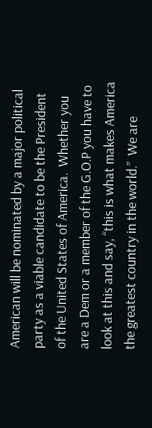American will be nominated by a major political party as a viable candidate to be the President of the United States of America.  Whether you are a Dem or a member of the G.O.P you have to look at this and say, “this is what makes America the greatest country in the world.”  We are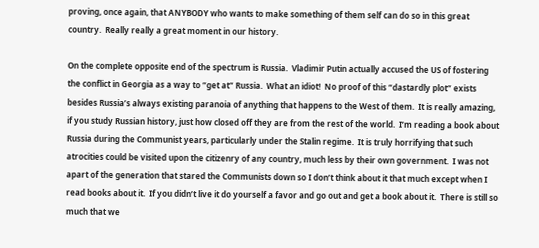proving, once again, that ANYBODY who wants to make something of them self can do so in this great country.  Really really a great moment in our history.

On the complete opposite end of the spectrum is Russia.  Vladimir Putin actually accused the US of fostering the conflict in Georgia as a way to “get at” Russia.  What an idiot!  No proof of this “dastardly plot” exists besides Russia’s always existing paranoia of anything that happens to the West of them.  It is really amazing, if you study Russian history, just how closed off they are from the rest of the world.  I’m reading a book about Russia during the Communist years, particularly under the Stalin regime.  It is truly horrifying that such atrocities could be visited upon the citizenry of any country, much less by their own government.  I was not apart of the generation that stared the Communists down so I don’t think about it that much except when I read books about it.  If you didn’t live it do yourself a favor and go out and get a book about it.  There is still so much that we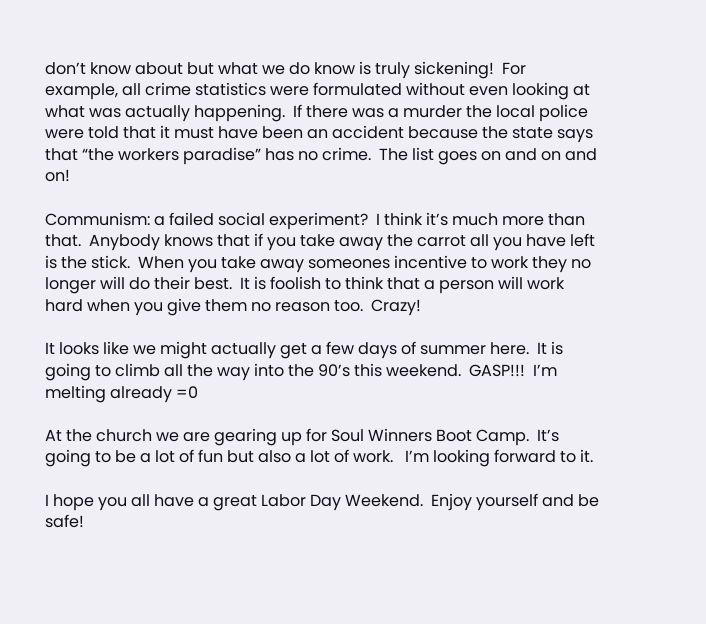don’t know about but what we do know is truly sickening!  For example, all crime statistics were formulated without even looking at what was actually happening.  If there was a murder the local police were told that it must have been an accident because the state says that “the workers paradise” has no crime.  The list goes on and on and on!

Communism: a failed social experiment?  I think it’s much more than that.  Anybody knows that if you take away the carrot all you have left is the stick.  When you take away someones incentive to work they no longer will do their best.  It is foolish to think that a person will work hard when you give them no reason too.  Crazy!

It looks like we might actually get a few days of summer here.  It is going to climb all the way into the 90’s this weekend.  GASP!!!  I’m melting already =0

At the church we are gearing up for Soul Winners Boot Camp.  It’s going to be a lot of fun but also a lot of work.   I’m looking forward to it.

I hope you all have a great Labor Day Weekend.  Enjoy yourself and be safe!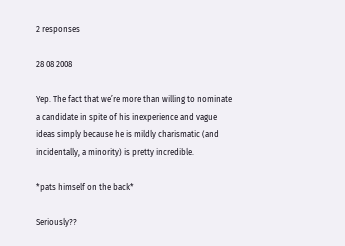2 responses

28 08 2008

Yep. The fact that we’re more than willing to nominate a candidate in spite of his inexperience and vague ideas simply because he is mildly charismatic (and incidentally, a minority) is pretty incredible.

*pats himself on the back*

Seriously??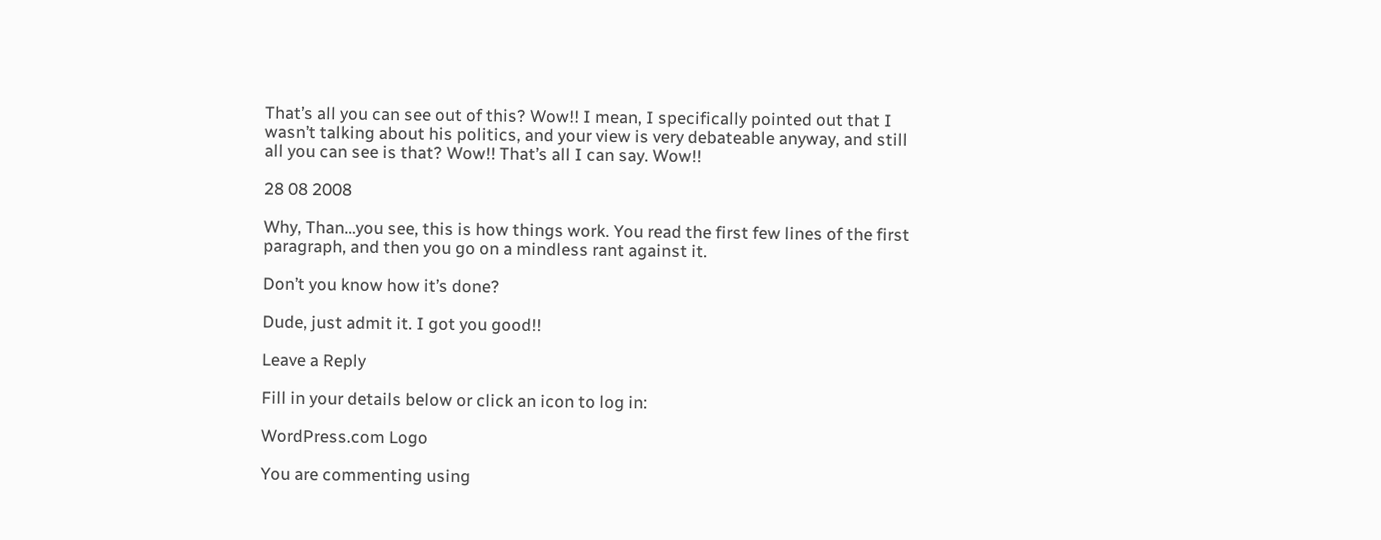That’s all you can see out of this? Wow!! I mean, I specifically pointed out that I wasn’t talking about his politics, and your view is very debateable anyway, and still all you can see is that? Wow!! That’s all I can say. Wow!!

28 08 2008

Why, Than…you see, this is how things work. You read the first few lines of the first paragraph, and then you go on a mindless rant against it.

Don’t you know how it’s done?

Dude, just admit it. I got you good!!

Leave a Reply

Fill in your details below or click an icon to log in:

WordPress.com Logo

You are commenting using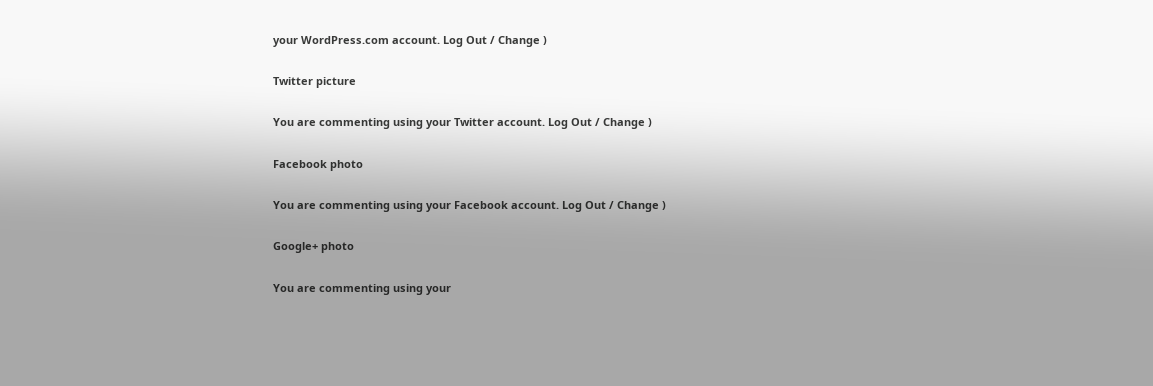your WordPress.com account. Log Out / Change )

Twitter picture

You are commenting using your Twitter account. Log Out / Change )

Facebook photo

You are commenting using your Facebook account. Log Out / Change )

Google+ photo

You are commenting using your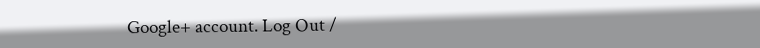Google+ account. Log Out /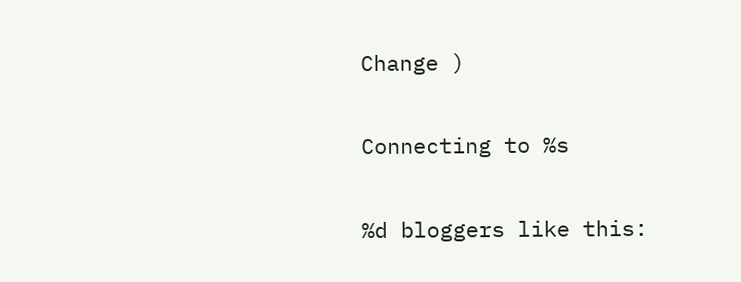Change )

Connecting to %s

%d bloggers like this: